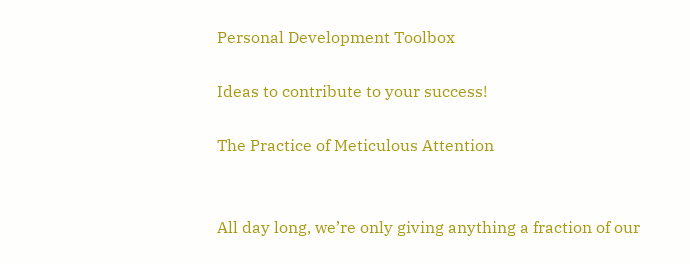Personal Development Toolbox

Ideas to contribute to your success!

The Practice of Meticulous Attention


All day long, we’re only giving anything a fraction of our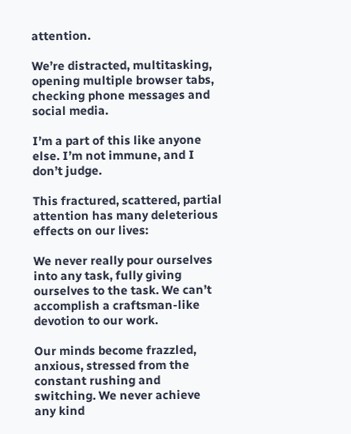attention.

We’re distracted, multitasking, opening multiple browser tabs, checking phone messages and social media.

I’m a part of this like anyone else. I’m not immune, and I don’t judge.

This fractured, scattered, partial attention has many deleterious effects on our lives:

We never really pour ourselves into any task, fully giving ourselves to the task. We can’t accomplish a craftsman-like devotion to our work.

Our minds become frazzled, anxious, stressed from the constant rushing and switching. We never achieve any kind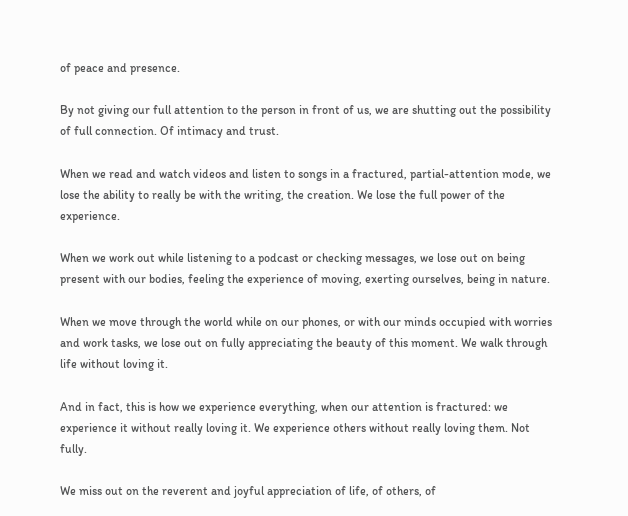of peace and presence.

By not giving our full attention to the person in front of us, we are shutting out the possibility of full connection. Of intimacy and trust.

When we read and watch videos and listen to songs in a fractured, partial-attention mode, we lose the ability to really be with the writing, the creation. We lose the full power of the experience.

When we work out while listening to a podcast or checking messages, we lose out on being present with our bodies, feeling the experience of moving, exerting ourselves, being in nature.

When we move through the world while on our phones, or with our minds occupied with worries and work tasks, we lose out on fully appreciating the beauty of this moment. We walk through life without loving it.

And in fact, this is how we experience everything, when our attention is fractured: we experience it without really loving it. We experience others without really loving them. Not fully.

We miss out on the reverent and joyful appreciation of life, of others, of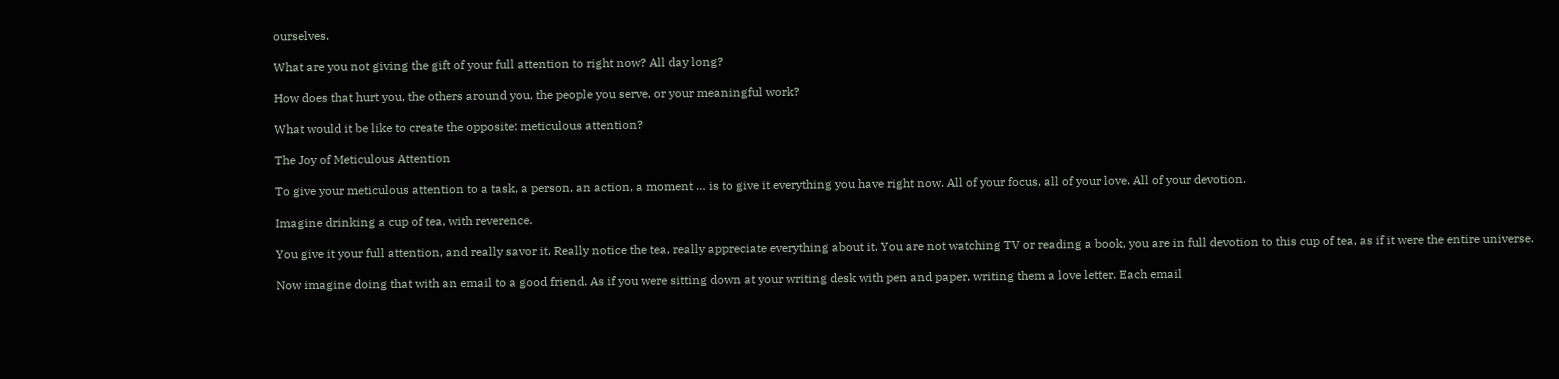ourselves.

What are you not giving the gift of your full attention to right now? All day long?

How does that hurt you, the others around you, the people you serve, or your meaningful work?

What would it be like to create the opposite: meticulous attention?

The Joy of Meticulous Attention

To give your meticulous attention to a task, a person, an action, a moment … is to give it everything you have right now. All of your focus, all of your love. All of your devotion.

Imagine drinking a cup of tea, with reverence.

You give it your full attention, and really savor it. Really notice the tea, really appreciate everything about it. You are not watching TV or reading a book, you are in full devotion to this cup of tea, as if it were the entire universe.

Now imagine doing that with an email to a good friend. As if you were sitting down at your writing desk with pen and paper, writing them a love letter. Each email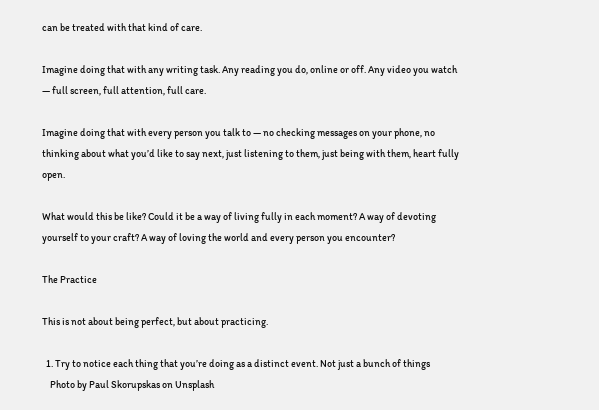can be treated with that kind of care.

Imagine doing that with any writing task. Any reading you do, online or off. Any video you watch — full screen, full attention, full care.

Imagine doing that with every person you talk to — no checking messages on your phone, no thinking about what you’d like to say next, just listening to them, just being with them, heart fully open.

What would this be like? Could it be a way of living fully in each moment? A way of devoting yourself to your craft? A way of loving the world and every person you encounter?

The Practice

This is not about being perfect, but about practicing.

  1. Try to notice each thing that you’re doing as a distinct event. Not just a bunch of things
    Photo by Paul Skorupskas on Unsplash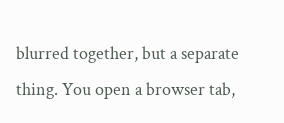blurred together, but a separate thing. You open a browser tab,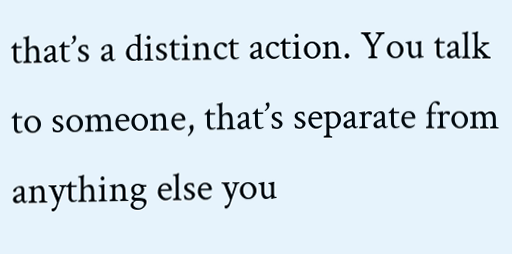that’s a distinct action. You talk to someone, that’s separate from anything else you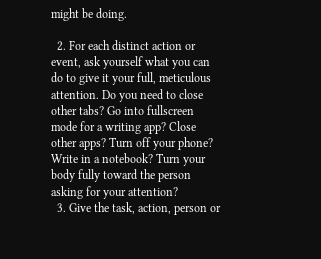might be doing.

  2. For each distinct action or event, ask yourself what you can do to give it your full, meticulous attention. Do you need to close other tabs? Go into fullscreen mode for a writing app? Close other apps? Turn off your phone? Write in a notebook? Turn your body fully toward the person asking for your attention?
  3. Give the task, action, person or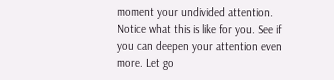moment your undivided attention. Notice what this is like for you. See if you can deepen your attention even more. Let go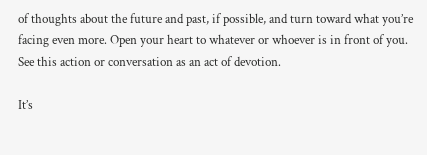of thoughts about the future and past, if possible, and turn toward what you’re facing even more. Open your heart to whatever or whoever is in front of you. See this action or conversation as an act of devotion.

It’s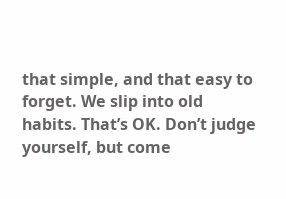that simple, and that easy to forget. We slip into old habits. That’s OK. Don’t judge yourself, but come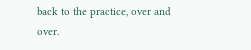back to the practice, over and over.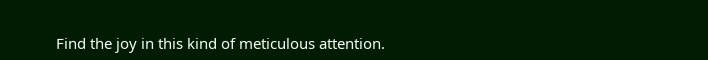Find the joy in this kind of meticulous attention.